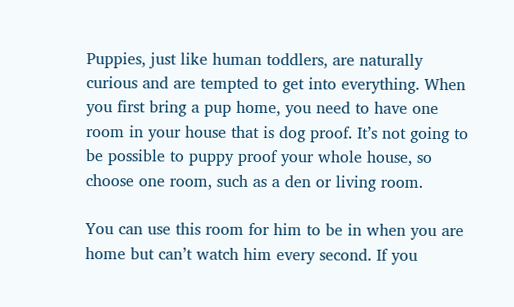Puppies, just like human toddlers, are naturally curious and are tempted to get into everything. When you first bring a pup home, you need to have one room in your house that is dog proof. It’s not going to be possible to puppy proof your whole house, so choose one room, such as a den or living room.

You can use this room for him to be in when you are home but can’t watch him every second. If you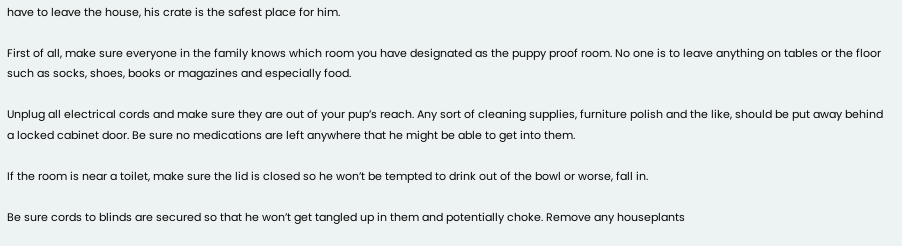have to leave the house, his crate is the safest place for him.

First of all, make sure everyone in the family knows which room you have designated as the puppy proof room. No one is to leave anything on tables or the floor such as socks, shoes, books or magazines and especially food.

Unplug all electrical cords and make sure they are out of your pup’s reach. Any sort of cleaning supplies, furniture polish and the like, should be put away behind a locked cabinet door. Be sure no medications are left anywhere that he might be able to get into them.

If the room is near a toilet, make sure the lid is closed so he won’t be tempted to drink out of the bowl or worse, fall in.

Be sure cords to blinds are secured so that he won’t get tangled up in them and potentially choke. Remove any houseplants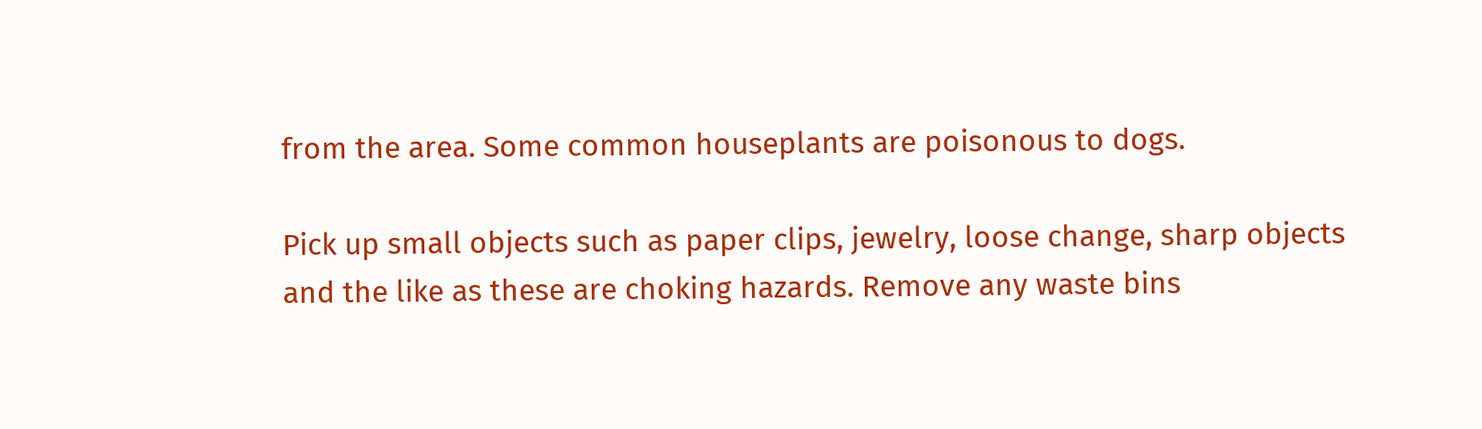from the area. Some common houseplants are poisonous to dogs.

Pick up small objects such as paper clips, jewelry, loose change, sharp objects and the like as these are choking hazards. Remove any waste bins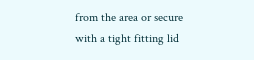from the area or secure with a tight fitting lid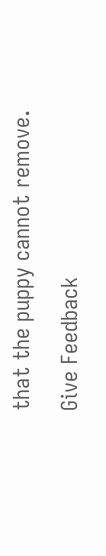that the puppy cannot remove.

Give Feedback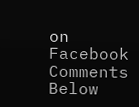on Facebook Comments Below